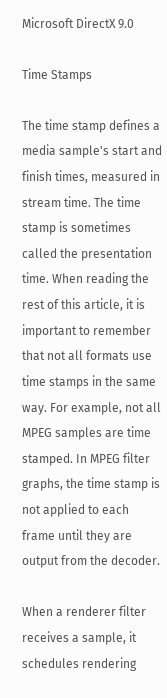Microsoft DirectX 9.0

Time Stamps

The time stamp defines a media sample's start and finish times, measured in stream time. The time stamp is sometimes called the presentation time. When reading the rest of this article, it is important to remember that not all formats use time stamps in the same way. For example, not all MPEG samples are time stamped. In MPEG filter graphs, the time stamp is not applied to each frame until they are output from the decoder.

When a renderer filter receives a sample, it schedules rendering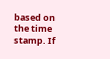based on the time stamp. If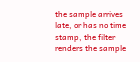the sample arrives late, or has no time stamp, the filter renders the sample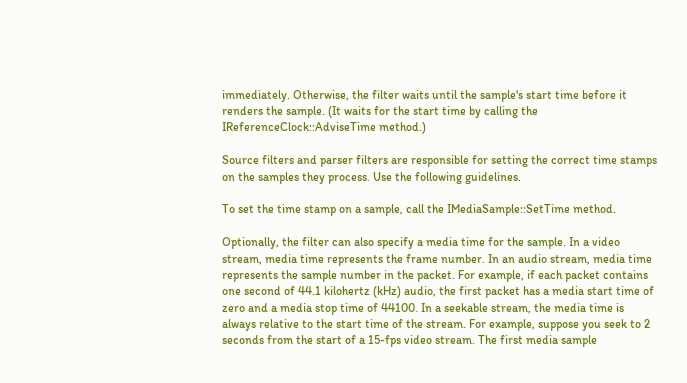immediately. Otherwise, the filter waits until the sample's start time before it renders the sample. (It waits for the start time by calling the IReferenceClock::AdviseTime method.)

Source filters and parser filters are responsible for setting the correct time stamps on the samples they process. Use the following guidelines.

To set the time stamp on a sample, call the IMediaSample::SetTime method.

Optionally, the filter can also specify a media time for the sample. In a video stream, media time represents the frame number. In an audio stream, media time represents the sample number in the packet. For example, if each packet contains one second of 44.1 kilohertz (kHz) audio, the first packet has a media start time of zero and a media stop time of 44100. In a seekable stream, the media time is always relative to the start time of the stream. For example, suppose you seek to 2 seconds from the start of a 15-fps video stream. The first media sample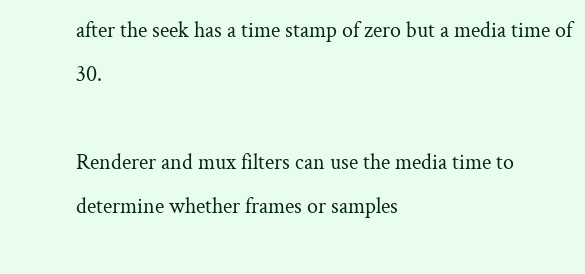after the seek has a time stamp of zero but a media time of 30.

Renderer and mux filters can use the media time to determine whether frames or samples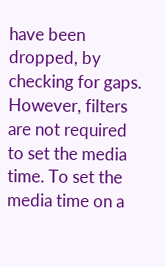have been dropped, by checking for gaps. However, filters are not required to set the media time. To set the media time on a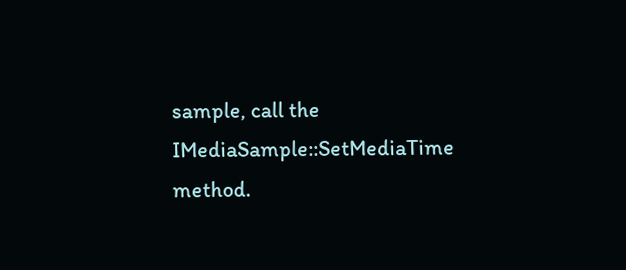sample, call the IMediaSample::SetMediaTime method.